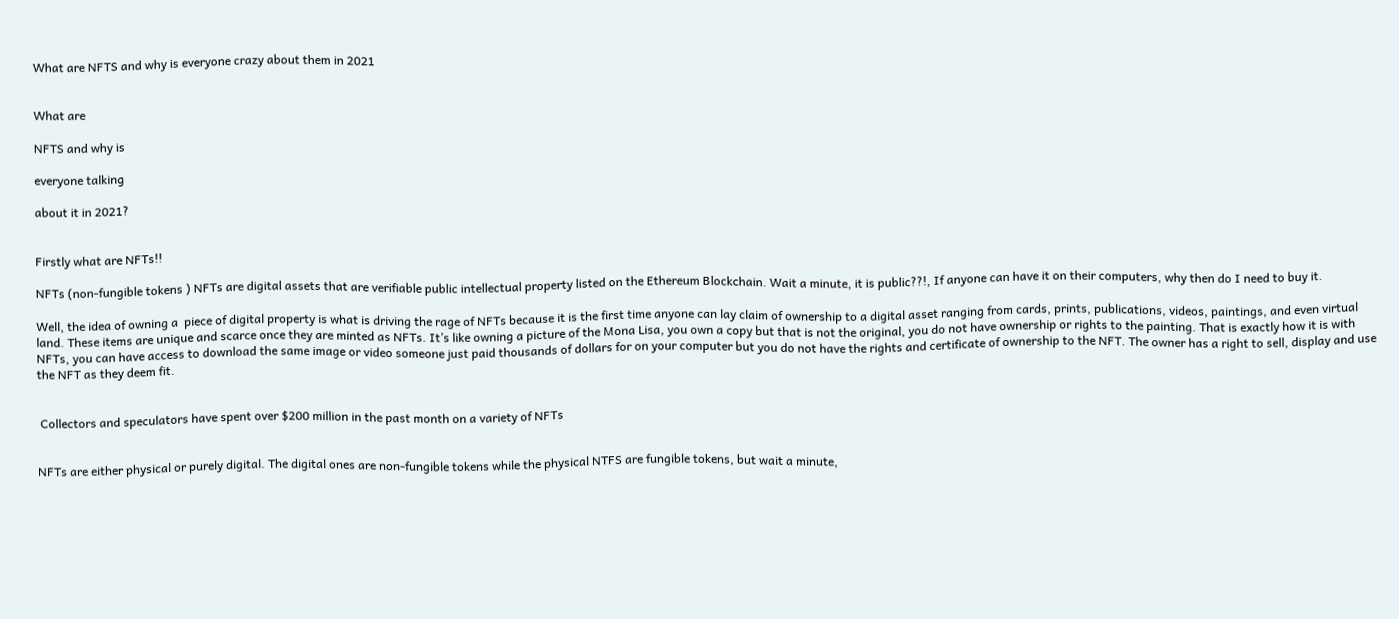What are NFTS and why is everyone crazy about them in 2021


What are

NFTS and why is

everyone talking

about it in 2021?


Firstly what are NFTs!!

NFTs (non-fungible tokens ) NFTs are digital assets that are verifiable public intellectual property listed on the Ethereum Blockchain. Wait a minute, it is public??!, If anyone can have it on their computers, why then do I need to buy it.

Well, the idea of owning a  piece of digital property is what is driving the rage of NFTs because it is the first time anyone can lay claim of ownership to a digital asset ranging from cards, prints, publications, videos, paintings, and even virtual land. These items are unique and scarce once they are minted as NFTs. It’s like owning a picture of the Mona Lisa, you own a copy but that is not the original, you do not have ownership or rights to the painting. That is exactly how it is with NFTs, you can have access to download the same image or video someone just paid thousands of dollars for on your computer but you do not have the rights and certificate of ownership to the NFT. The owner has a right to sell, display and use the NFT as they deem fit.


 Collectors and speculators have spent over $200 million in the past month on a variety of NFTs


NFTs are either physical or purely digital. The digital ones are non-fungible tokens while the physical NTFS are fungible tokens, but wait a minute,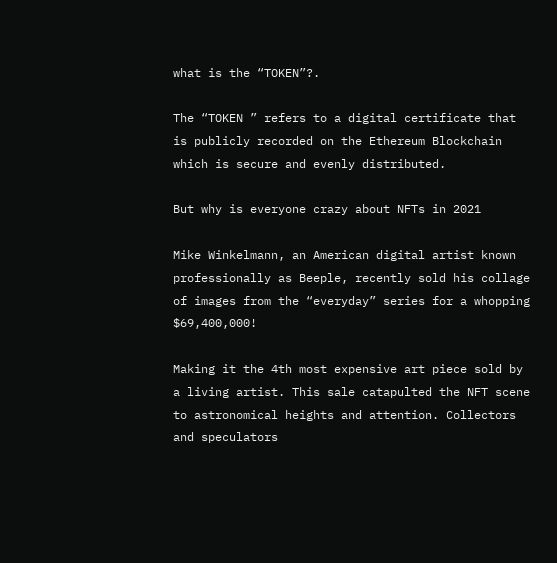what is the “TOKEN”?.

The “TOKEN ” refers to a digital certificate that is publicly recorded on the Ethereum Blockchain which is secure and evenly distributed.

But why is everyone crazy about NFTs in 2021

Mike Winkelmann, an American digital artist known professionally as Beeple, recently sold his collage of images from the “everyday” series for a whopping $69,400,000!

Making it the 4th most expensive art piece sold by a living artist. This sale catapulted the NFT scene to astronomical heights and attention. Collectors and speculators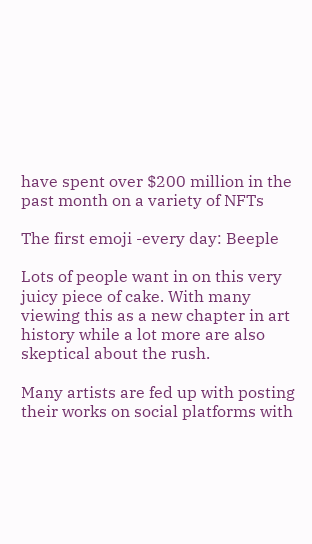have spent over $200 million in the past month on a variety of NFTs

The first emoji -every day: Beeple

Lots of people want in on this very juicy piece of cake. With many viewing this as a new chapter in art history while a lot more are also skeptical about the rush.

Many artists are fed up with posting their works on social platforms with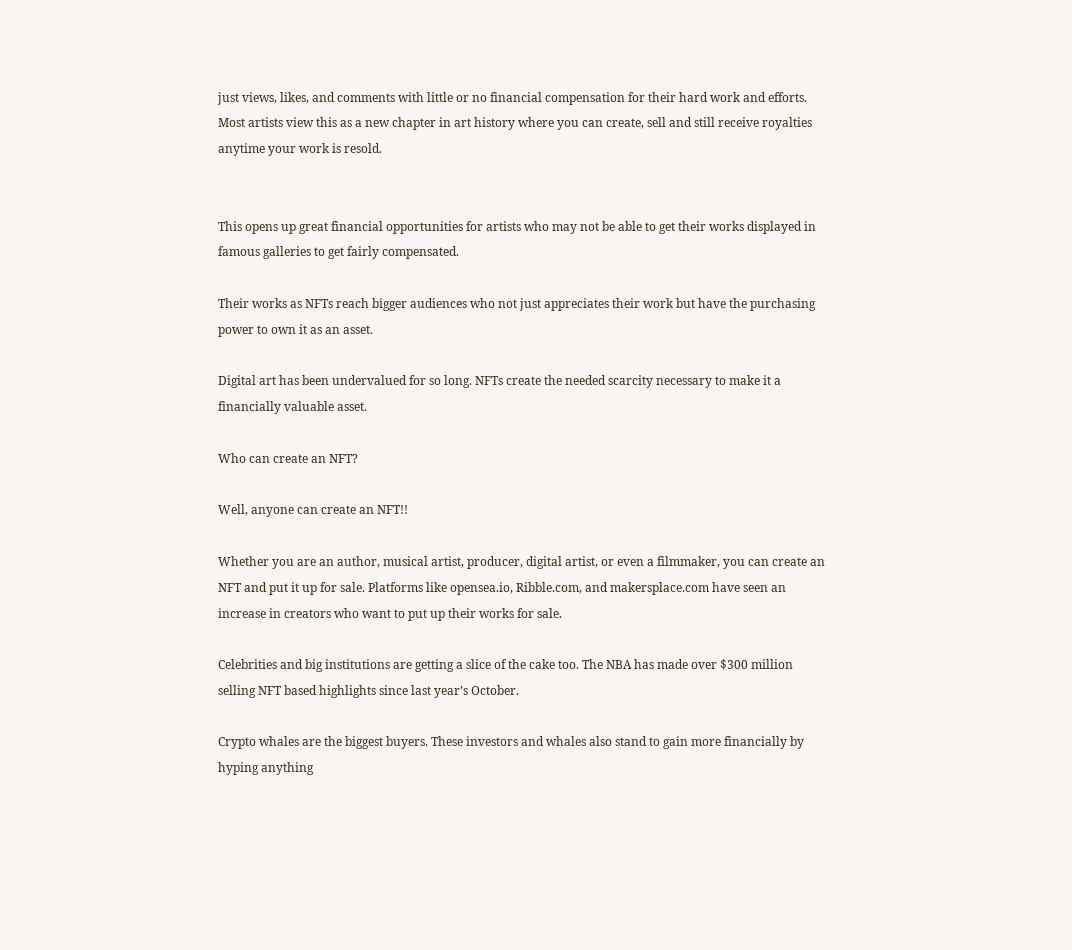just views, likes, and comments with little or no financial compensation for their hard work and efforts. Most artists view this as a new chapter in art history where you can create, sell and still receive royalties anytime your work is resold.


This opens up great financial opportunities for artists who may not be able to get their works displayed in famous galleries to get fairly compensated.

Their works as NFTs reach bigger audiences who not just appreciates their work but have the purchasing power to own it as an asset.

Digital art has been undervalued for so long. NFTs create the needed scarcity necessary to make it a financially valuable asset.

Who can create an NFT?

Well, anyone can create an NFT!!

Whether you are an author, musical artist, producer, digital artist, or even a filmmaker, you can create an NFT and put it up for sale. Platforms like opensea.io, Ribble.com, and makersplace.com have seen an increase in creators who want to put up their works for sale.

Celebrities and big institutions are getting a slice of the cake too. The NBA has made over $300 million selling NFT based highlights since last year’s October.

Crypto whales are the biggest buyers. These investors and whales also stand to gain more financially by hyping anything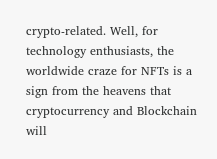crypto-related. Well, for technology enthusiasts, the worldwide craze for NFTs is a sign from the heavens that cryptocurrency and Blockchain will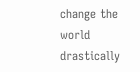change the world drastically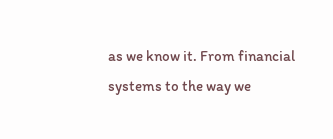as we know it. From financial systems to the way we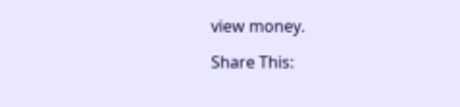view money.

Share This: